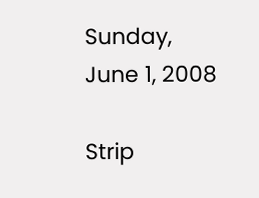Sunday, June 1, 2008

Strip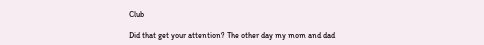Club

Did that get your attention? The other day my mom and dad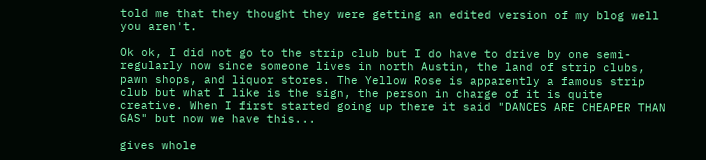told me that they thought they were getting an edited version of my blog well you aren't.

Ok ok, I did not go to the strip club but I do have to drive by one semi-regularly now since someone lives in north Austin, the land of strip clubs, pawn shops, and liquor stores. The Yellow Rose is apparently a famous strip club but what I like is the sign, the person in charge of it is quite creative. When I first started going up there it said "DANCES ARE CHEAPER THAN GAS" but now we have this...

gives whole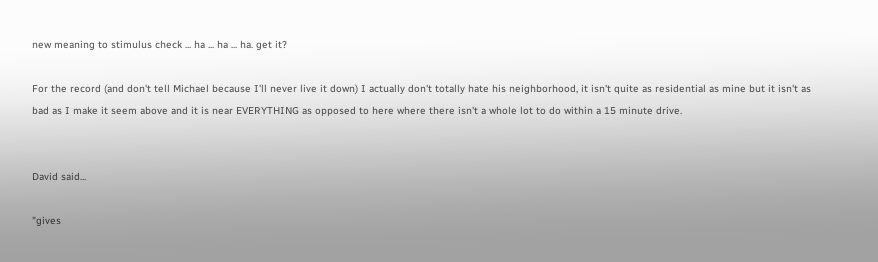new meaning to stimulus check ... ha ... ha ... ha. get it?

For the record (and don't tell Michael because I'll never live it down) I actually don't totally hate his neighborhood, it isn't quite as residential as mine but it isn't as bad as I make it seem above and it is near EVERYTHING as opposed to here where there isn't a whole lot to do within a 15 minute drive.


David said...

"gives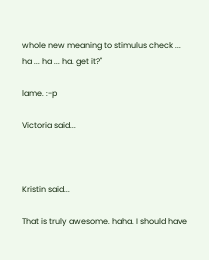whole new meaning to stimulus check ... ha ... ha ... ha. get it?"

lame. :-p

Victoria said...



Kristin said...

That is truly awesome. haha. I should have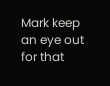Mark keep an eye out for that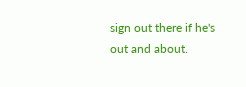sign out there if he's out and about.